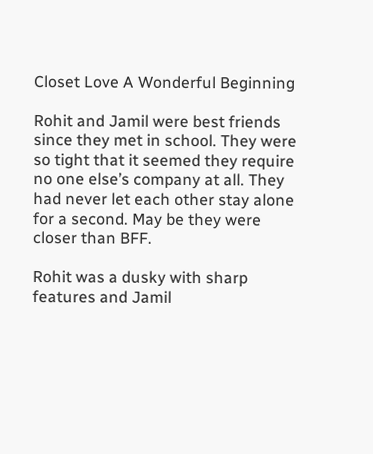Closet Love A Wonderful Beginning

Rohit and Jamil were best friends since they met in school. They were so tight that it seemed they require no one else’s company at all. They had never let each other stay alone for a second. May be they were closer than BFF.

Rohit was a dusky with sharp features and Jamil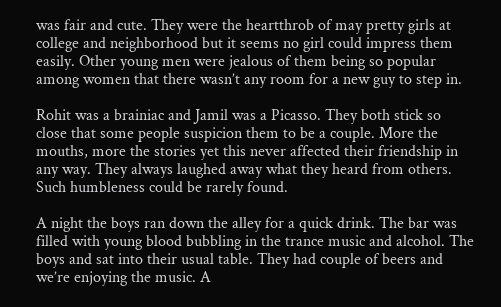was fair and cute. They were the heartthrob of may pretty girls at college and neighborhood but it seems no girl could impress them easily. Other young men were jealous of them being so popular among women that there wasn’t any room for a new guy to step in.

Rohit was a brainiac and Jamil was a Picasso. They both stick so close that some people suspicion them to be a couple. More the mouths, more the stories yet this never affected their friendship in any way. They always laughed away what they heard from others. Such humbleness could be rarely found.

A night the boys ran down the alley for a quick drink. The bar was filled with young blood bubbling in the trance music and alcohol. The boys and sat into their usual table. They had couple of beers and we’re enjoying the music. A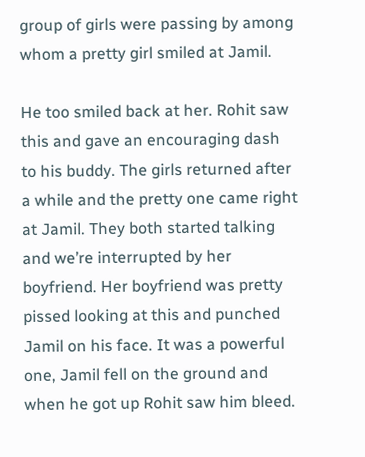group of girls were passing by among whom a pretty girl smiled at Jamil.

He too smiled back at her. Rohit saw this and gave an encouraging dash to his buddy. The girls returned after a while and the pretty one came right at Jamil. They both started talking and we’re interrupted by her boyfriend. Her boyfriend was pretty pissed looking at this and punched Jamil on his face. It was a powerful one, Jamil fell on the ground and when he got up Rohit saw him bleed.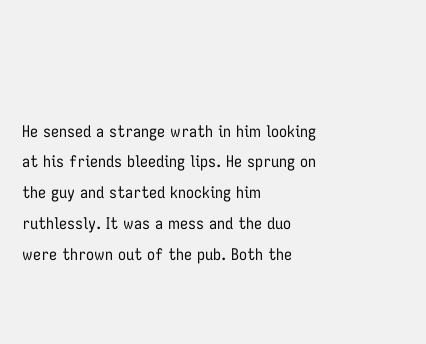He sensed a strange wrath in him looking at his friends bleeding lips. He sprung on the guy and started knocking him ruthlessly. It was a mess and the duo were thrown out of the pub. Both the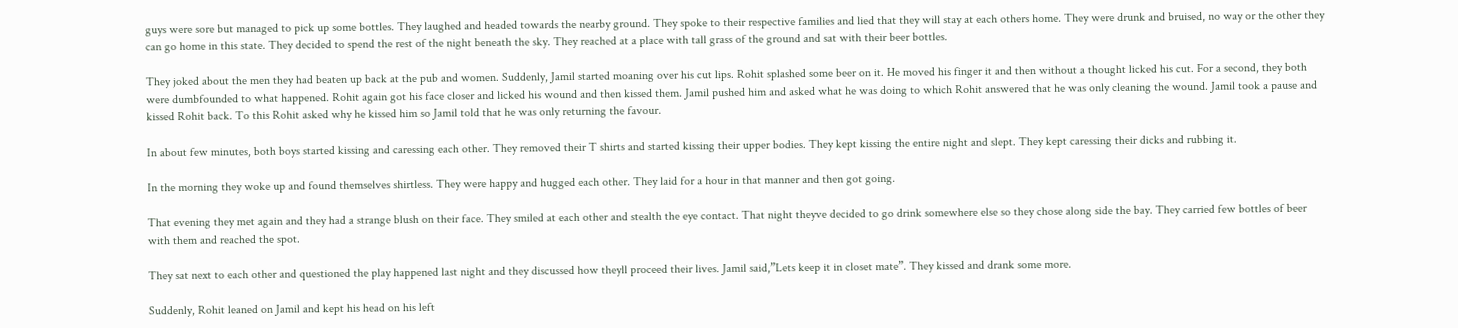guys were sore but managed to pick up some bottles. They laughed and headed towards the nearby ground. They spoke to their respective families and lied that they will stay at each others home. They were drunk and bruised, no way or the other they can go home in this state. They decided to spend the rest of the night beneath the sky. They reached at a place with tall grass of the ground and sat with their beer bottles.

They joked about the men they had beaten up back at the pub and women. Suddenly, Jamil started moaning over his cut lips. Rohit splashed some beer on it. He moved his finger it and then without a thought licked his cut. For a second, they both were dumbfounded to what happened. Rohit again got his face closer and licked his wound and then kissed them. Jamil pushed him and asked what he was doing to which Rohit answered that he was only cleaning the wound. Jamil took a pause and kissed Rohit back. To this Rohit asked why he kissed him so Jamil told that he was only returning the favour.

In about few minutes, both boys started kissing and caressing each other. They removed their T shirts and started kissing their upper bodies. They kept kissing the entire night and slept. They kept caressing their dicks and rubbing it.

In the morning they woke up and found themselves shirtless. They were happy and hugged each other. They laid for a hour in that manner and then got going.

That evening they met again and they had a strange blush on their face. They smiled at each other and stealth the eye contact. That night theyve decided to go drink somewhere else so they chose along side the bay. They carried few bottles of beer with them and reached the spot.

They sat next to each other and questioned the play happened last night and they discussed how theyll proceed their lives. Jamil said,”Lets keep it in closet mate”. They kissed and drank some more.

Suddenly, Rohit leaned on Jamil and kept his head on his left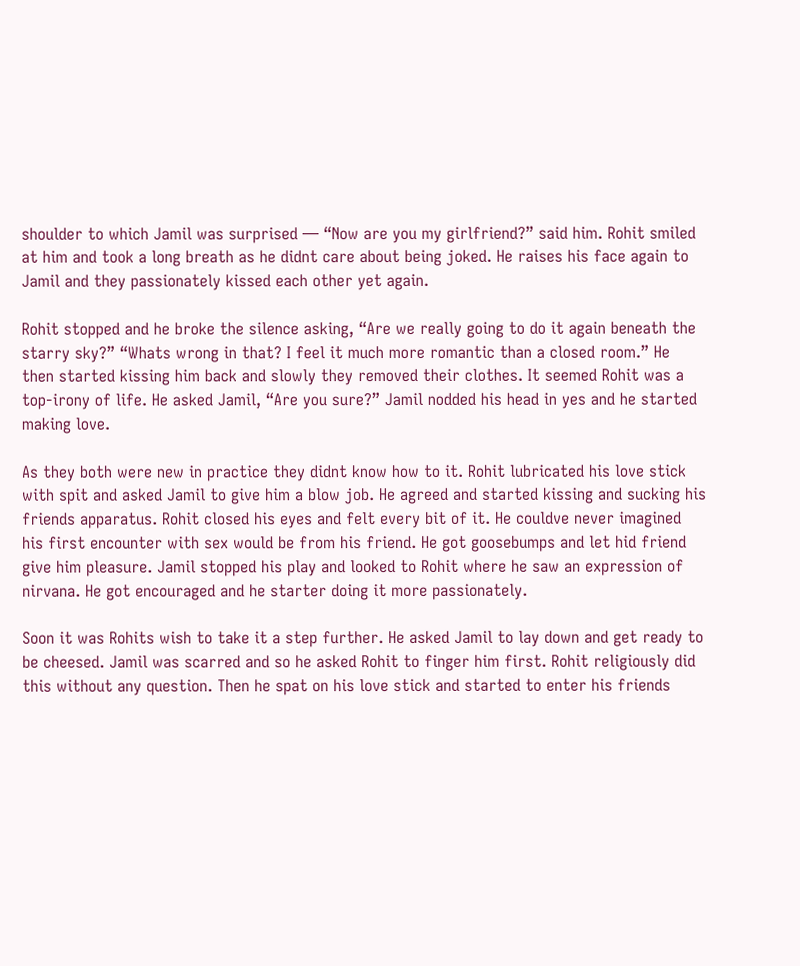shoulder to which Jamil was surprised — “Now are you my girlfriend?” said him. Rohit smiled at him and took a long breath as he didnt care about being joked. He raises his face again to Jamil and they passionately kissed each other yet again.

Rohit stopped and he broke the silence asking, “Are we really going to do it again beneath the starry sky?” “Whats wrong in that? I feel it much more romantic than a closed room.” He then started kissing him back and slowly they removed their clothes. It seemed Rohit was a top-irony of life. He asked Jamil, “Are you sure?” Jamil nodded his head in yes and he started making love.

As they both were new in practice they didnt know how to it. Rohit lubricated his love stick with spit and asked Jamil to give him a blow job. He agreed and started kissing and sucking his friends apparatus. Rohit closed his eyes and felt every bit of it. He couldve never imagined his first encounter with sex would be from his friend. He got goosebumps and let hid friend give him pleasure. Jamil stopped his play and looked to Rohit where he saw an expression of nirvana. He got encouraged and he starter doing it more passionately.

Soon it was Rohits wish to take it a step further. He asked Jamil to lay down and get ready to be cheesed. Jamil was scarred and so he asked Rohit to finger him first. Rohit religiously did this without any question. Then he spat on his love stick and started to enter his friends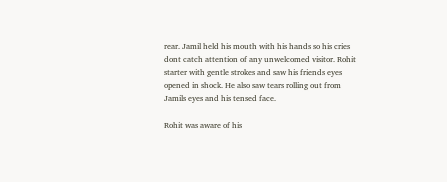rear. Jamil held his mouth with his hands so his cries dont catch attention of any unwelcomed visitor. Rohit starter with gentle strokes and saw his friends eyes opened in shock. He also saw tears rolling out from Jamils eyes and his tensed face.

Rohit was aware of his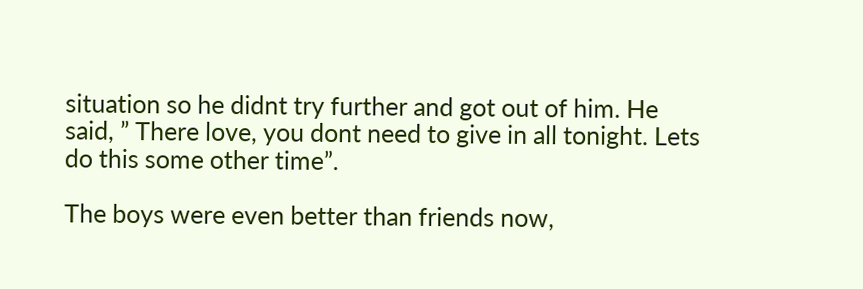situation so he didnt try further and got out of him. He said, ” There love, you dont need to give in all tonight. Lets do this some other time”.

The boys were even better than friends now,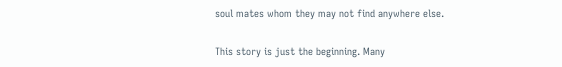soul mates whom they may not find anywhere else.

This story is just the beginning. Many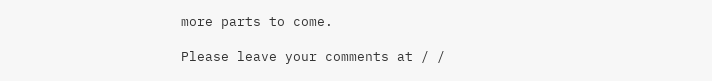more parts to come.

Please leave your comments at / /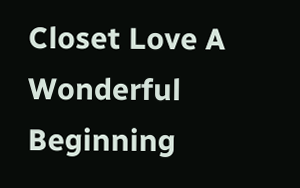Closet Love A Wonderful Beginning